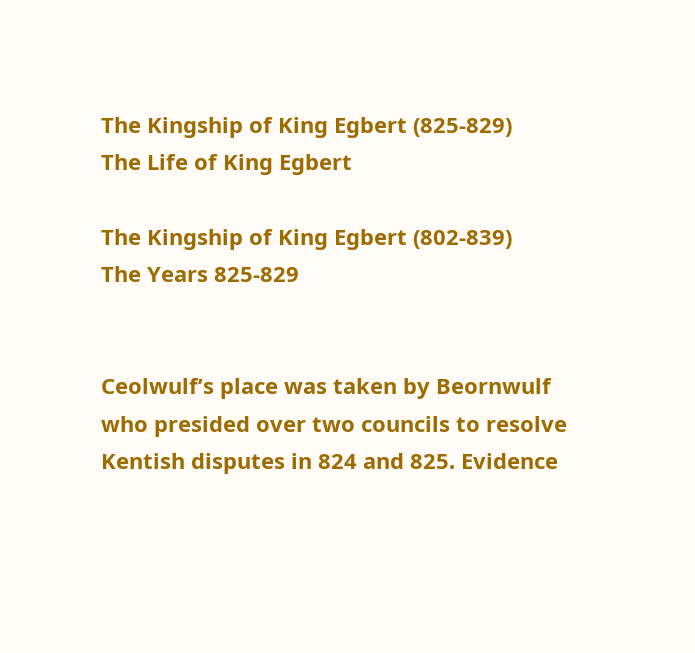The Kingship of King Egbert (825-829)
The Life of King Egbert

The Kingship of King Egbert (802-839)
The Years 825-829


Ceolwulf’s place was taken by Beornwulf who presided over two councils to resolve Kentish disputes in 824 and 825. Evidence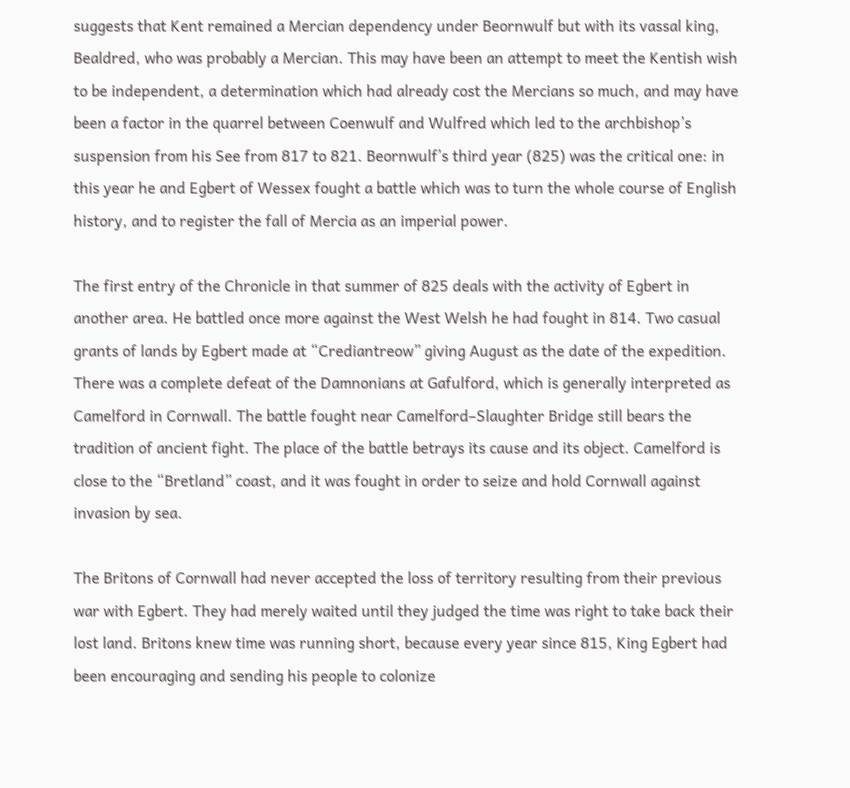suggests that Kent remained a Mercian dependency under Beornwulf but with its vassal king, Bealdred, who was probably a Mercian. This may have been an attempt to meet the Kentish wish to be independent, a determination which had already cost the Mercians so much, and may have been a factor in the quarrel between Coenwulf and Wulfred which led to the archbishop’s suspension from his See from 817 to 821. Beornwulf’s third year (825) was the critical one: in this year he and Egbert of Wessex fought a battle which was to turn the whole course of English history, and to register the fall of Mercia as an imperial power.

The first entry of the Chronicle in that summer of 825 deals with the activity of Egbert in another area. He battled once more against the West Welsh he had fought in 814. Two casual grants of lands by Egbert made at “Crediantreow” giving August as the date of the expedition. There was a complete defeat of the Damnonians at Gafulford, which is generally interpreted as Camelford in Cornwall. The battle fought near Camelford–Slaughter Bridge still bears the tradition of ancient fight. The place of the battle betrays its cause and its object. Camelford is close to the “Bretland” coast, and it was fought in order to seize and hold Cornwall against invasion by sea.

The Britons of Cornwall had never accepted the loss of territory resulting from their previous war with Egbert. They had merely waited until they judged the time was right to take back their lost land. Britons knew time was running short, because every year since 815, King Egbert had been encouraging and sending his people to colonize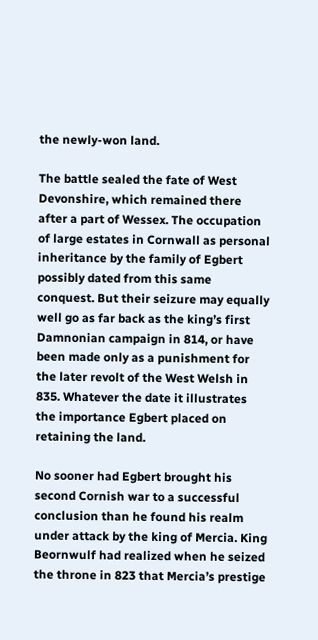the newly-won land.

The battle sealed the fate of West Devonshire, which remained there after a part of Wessex. The occupation of large estates in Cornwall as personal inheritance by the family of Egbert possibly dated from this same conquest. But their seizure may equally well go as far back as the king’s first Damnonian campaign in 814, or have been made only as a punishment for the later revolt of the West Welsh in 835. Whatever the date it illustrates the importance Egbert placed on retaining the land.

No sooner had Egbert brought his second Cornish war to a successful conclusion than he found his realm under attack by the king of Mercia. King Beornwulf had realized when he seized the throne in 823 that Mercia’s prestige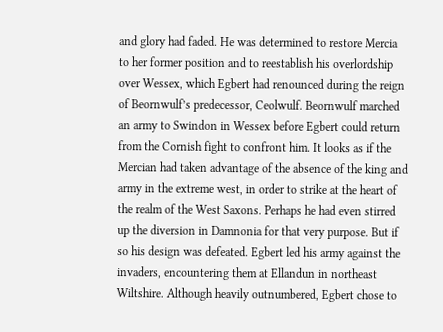and glory had faded. He was determined to restore Mercia to her former position and to reestablish his overlordship over Wessex, which Egbert had renounced during the reign of Beornwulf’s predecessor, Ceolwulf. Beornwulf marched an army to Swindon in Wessex before Egbert could return from the Cornish fight to confront him. It looks as if the Mercian had taken advantage of the absence of the king and army in the extreme west, in order to strike at the heart of the realm of the West Saxons. Perhaps he had even stirred up the diversion in Damnonia for that very purpose. But if so his design was defeated. Egbert led his army against the invaders, encountering them at Ellandun in northeast Wiltshire. Although heavily outnumbered, Egbert chose to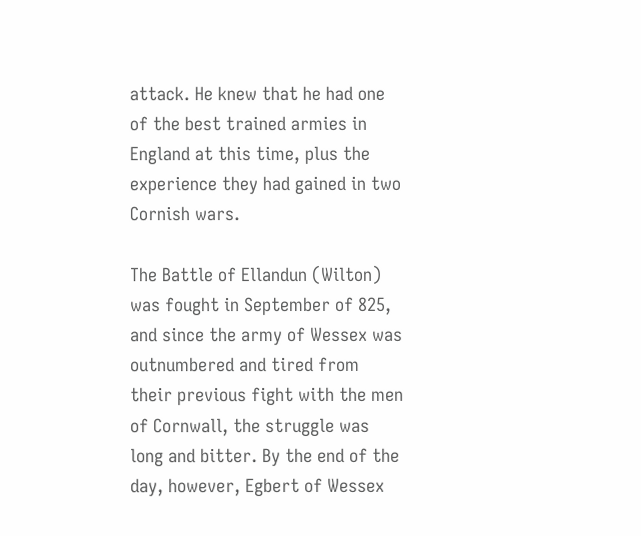attack. He knew that he had one of the best trained armies in England at this time, plus the experience they had gained in two Cornish wars.

The Battle of Ellandun (Wilton) was fought in September of 825, and since the army of Wessex was outnumbered and tired from their previous fight with the men of Cornwall, the struggle was long and bitter. By the end of the day, however, Egbert of Wessex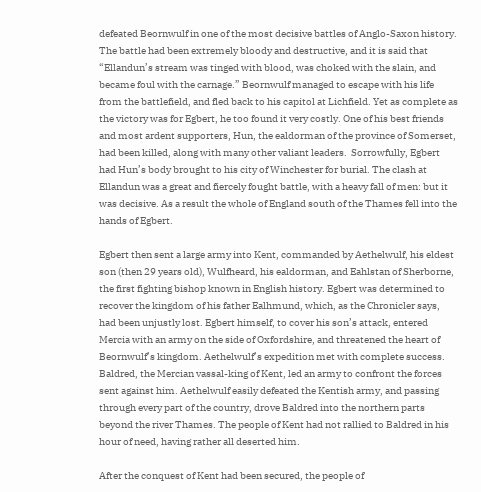defeated Beornwulf in one of the most decisive battles of Anglo-Saxon history. The battle had been extremely bloody and destructive, and it is said that “Ellandun’s stream was tinged with blood, was choked with the slain, and became foul with the carnage.” Beornwulf managed to escape with his life from the battlefield, and fled back to his capitol at Lichfield. Yet as complete as the victory was for Egbert, he too found it very costly. One of his best friends and most ardent supporters, Hun, the ealdorman of the province of Somerset, had been killed, along with many other valiant leaders.  Sorrowfully, Egbert had Hun’s body brought to his city of Winchester for burial. The clash at Ellandun was a great and fiercely fought battle, with a heavy fall of men: but it was decisive. As a result the whole of England south of the Thames fell into the hands of Egbert.

Egbert then sent a large army into Kent, commanded by Aethelwulf, his eldest son (then 29 years old), Wulfheard, his ealdorman, and Eahlstan of Sherborne, the first fighting bishop known in English history. Egbert was determined to recover the kingdom of his father Ealhmund, which, as the Chronicler says, had been unjustly lost. Egbert himself, to cover his son’s attack, entered Mercia with an army on the side of Oxfordshire, and threatened the heart of Beornwulf’s kingdom. Aethelwulf’s expedition met with complete success. Baldred, the Mercian vassal-king of Kent, led an army to confront the forces sent against him. Aethelwulf easily defeated the Kentish army, and passing through every part of the country, drove Baldred into the northern parts beyond the river Thames. The people of Kent had not rallied to Baldred in his hour of need, having rather all deserted him.

After the conquest of Kent had been secured, the people of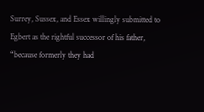Surrey, Sussex, and Essex willingly submitted to Egbert as the rightful successor of his father, “because formerly they had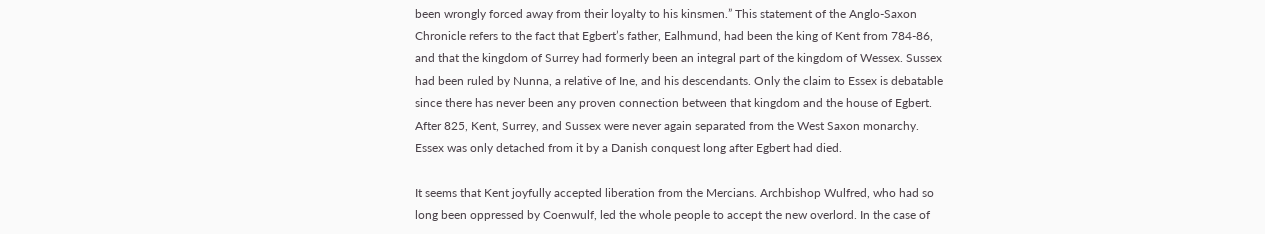been wrongly forced away from their loyalty to his kinsmen.” This statement of the Anglo-Saxon Chronicle refers to the fact that Egbert’s father, Ealhmund, had been the king of Kent from 784-86, and that the kingdom of Surrey had formerly been an integral part of the kingdom of Wessex. Sussex had been ruled by Nunna, a relative of Ine, and his descendants. Only the claim to Essex is debatable since there has never been any proven connection between that kingdom and the house of Egbert. After 825, Kent, Surrey, and Sussex were never again separated from the West Saxon monarchy. Essex was only detached from it by a Danish conquest long after Egbert had died.

It seems that Kent joyfully accepted liberation from the Mercians. Archbishop Wulfred, who had so long been oppressed by Coenwulf, led the whole people to accept the new overlord. In the case of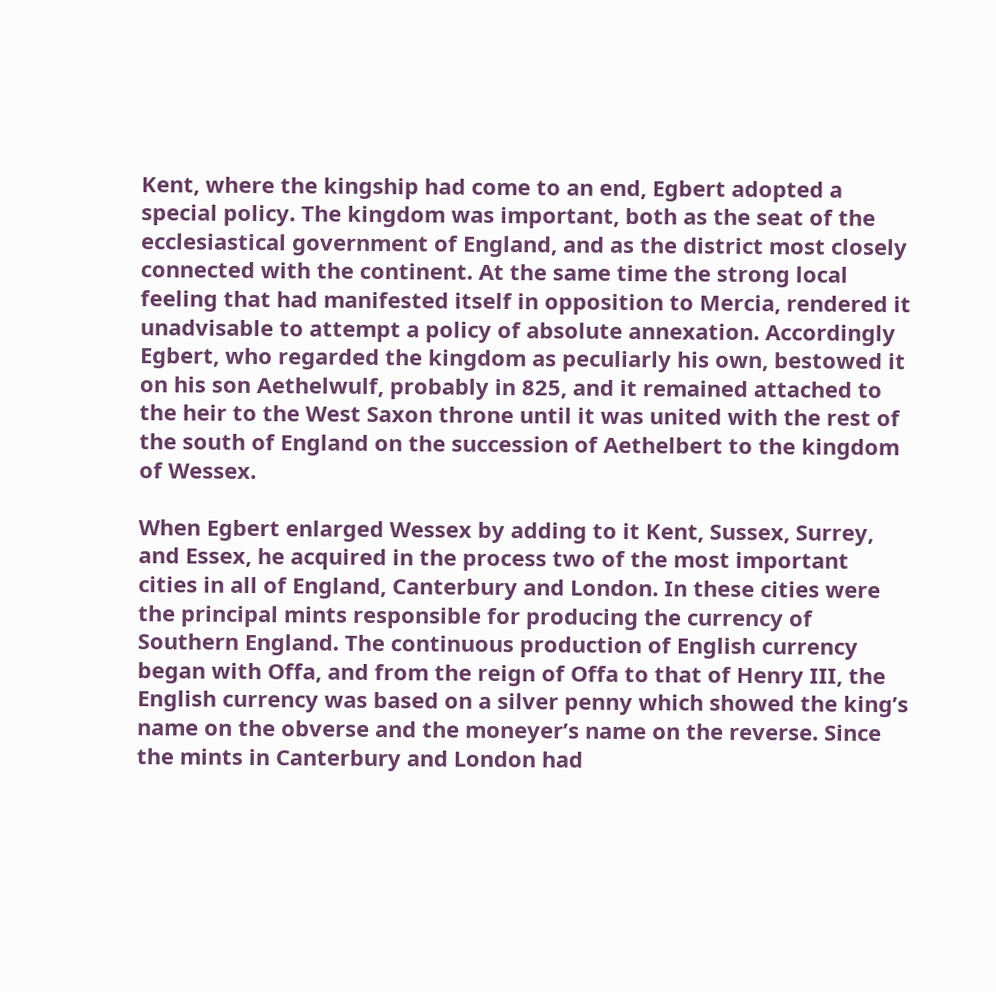Kent, where the kingship had come to an end, Egbert adopted a special policy. The kingdom was important, both as the seat of the ecclesiastical government of England, and as the district most closely connected with the continent. At the same time the strong local feeling that had manifested itself in opposition to Mercia, rendered it unadvisable to attempt a policy of absolute annexation. Accordingly Egbert, who regarded the kingdom as peculiarly his own, bestowed it on his son Aethelwulf, probably in 825, and it remained attached to the heir to the West Saxon throne until it was united with the rest of the south of England on the succession of Aethelbert to the kingdom of Wessex.

When Egbert enlarged Wessex by adding to it Kent, Sussex, Surrey, and Essex, he acquired in the process two of the most important cities in all of England, Canterbury and London. In these cities were the principal mints responsible for producing the currency of Southern England. The continuous production of English currency began with Offa, and from the reign of Offa to that of Henry III, the English currency was based on a silver penny which showed the king’s name on the obverse and the moneyer’s name on the reverse. Since the mints in Canterbury and London had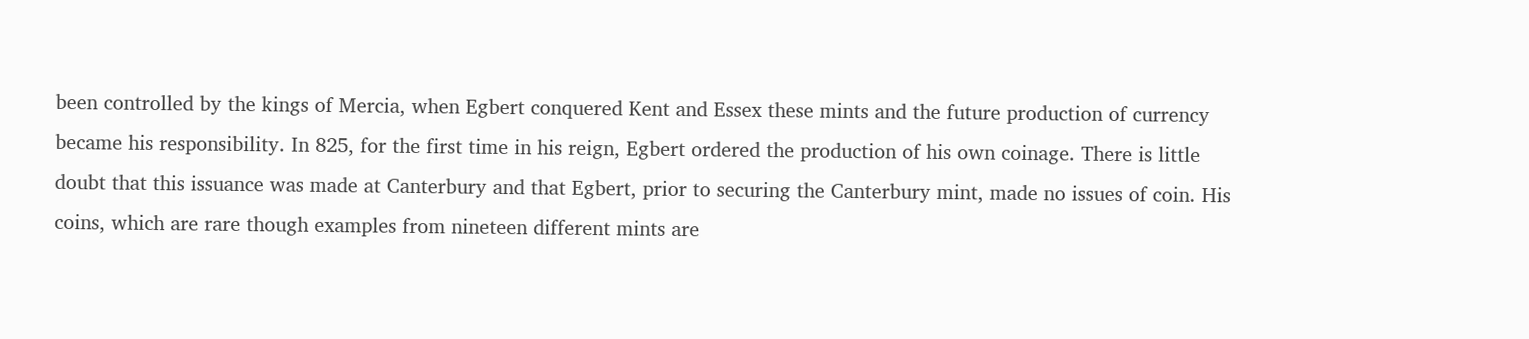been controlled by the kings of Mercia, when Egbert conquered Kent and Essex these mints and the future production of currency became his responsibility. In 825, for the first time in his reign, Egbert ordered the production of his own coinage. There is little doubt that this issuance was made at Canterbury and that Egbert, prior to securing the Canterbury mint, made no issues of coin. His coins, which are rare though examples from nineteen different mints are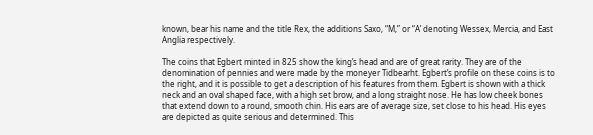known, bear his name and the title Rex, the additions Saxo, “M,” or “A’ denoting Wessex, Mercia, and East Anglia respectively.

The coins that Egbert minted in 825 show the king’s head and are of great rarity. They are of the denomination of pennies and were made by the moneyer Tidbearht. Egbert’s profile on these coins is to the right, and it is possible to get a description of his features from them. Egbert is shown with a thick neck and an oval shaped face, with a high set brow, and a long straight nose. He has low cheek bones that extend down to a round, smooth chin. His ears are of average size, set close to his head. His eyes are depicted as quite serious and determined. This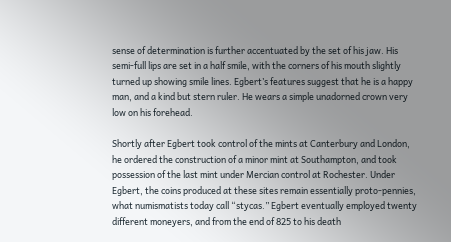sense of determination is further accentuated by the set of his jaw. His semi-full lips are set in a half smile, with the corners of his mouth slightly turned up showing smile lines. Egbert’s features suggest that he is a happy man, and a kind but stern ruler. He wears a simple unadorned crown very low on his forehead.

Shortly after Egbert took control of the mints at Canterbury and London, he ordered the construction of a minor mint at Southampton, and took possession of the last mint under Mercian control at Rochester. Under Egbert, the coins produced at these sites remain essentially proto-pennies, what numismatists today call “stycas.” Egbert eventually employed twenty different moneyers, and from the end of 825 to his death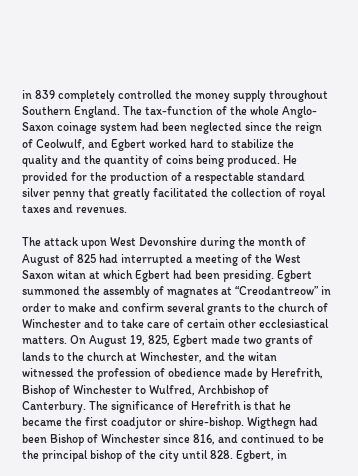in 839 completely controlled the money supply throughout Southern England. The tax-function of the whole Anglo-Saxon coinage system had been neglected since the reign of Ceolwulf, and Egbert worked hard to stabilize the quality and the quantity of coins being produced. He provided for the production of a respectable standard silver penny that greatly facilitated the collection of royal taxes and revenues.

The attack upon West Devonshire during the month of August of 825 had interrupted a meeting of the West Saxon witan at which Egbert had been presiding. Egbert summoned the assembly of magnates at “Creodantreow” in order to make and confirm several grants to the church of Winchester and to take care of certain other ecclesiastical matters. On August 19, 825, Egbert made two grants of lands to the church at Winchester, and the witan witnessed the profession of obedience made by Herefrith, Bishop of Winchester to Wulfred, Archbishop of Canterbury. The significance of Herefrith is that he became the first coadjutor or shire-bishop. Wigthegn had been Bishop of Winchester since 816, and continued to be the principal bishop of the city until 828. Egbert, in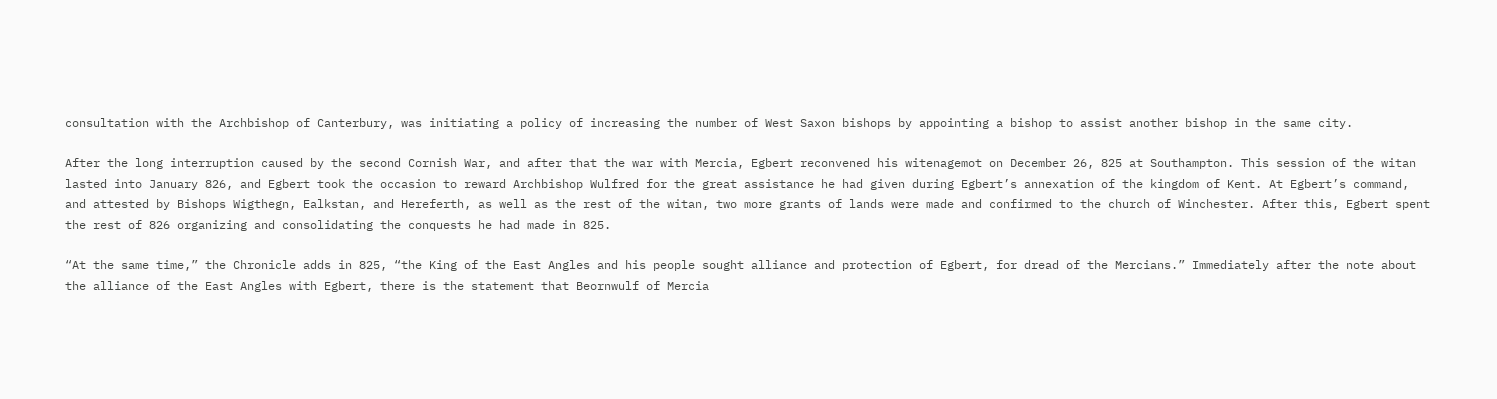consultation with the Archbishop of Canterbury, was initiating a policy of increasing the number of West Saxon bishops by appointing a bishop to assist another bishop in the same city.

After the long interruption caused by the second Cornish War, and after that the war with Mercia, Egbert reconvened his witenagemot on December 26, 825 at Southampton. This session of the witan lasted into January 826, and Egbert took the occasion to reward Archbishop Wulfred for the great assistance he had given during Egbert’s annexation of the kingdom of Kent. At Egbert’s command, and attested by Bishops Wigthegn, Ealkstan, and Hereferth, as well as the rest of the witan, two more grants of lands were made and confirmed to the church of Winchester. After this, Egbert spent the rest of 826 organizing and consolidating the conquests he had made in 825.

“At the same time,” the Chronicle adds in 825, “the King of the East Angles and his people sought alliance and protection of Egbert, for dread of the Mercians.” Immediately after the note about the alliance of the East Angles with Egbert, there is the statement that Beornwulf of Mercia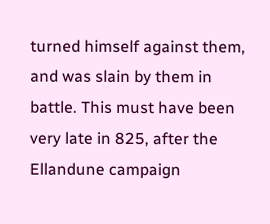turned himself against them, and was slain by them in battle. This must have been very late in 825, after the Ellandune campaign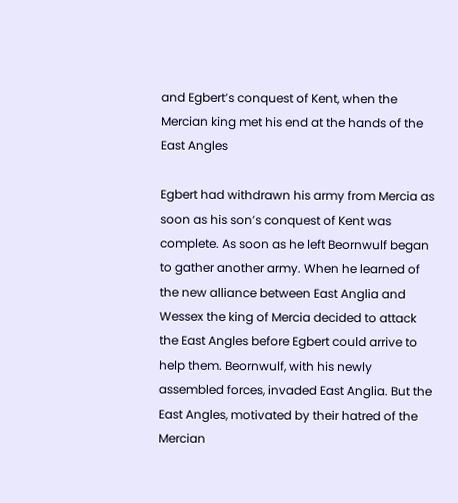and Egbert’s conquest of Kent, when the Mercian king met his end at the hands of the East Angles

Egbert had withdrawn his army from Mercia as soon as his son’s conquest of Kent was complete. As soon as he left Beornwulf began to gather another army. When he learned of the new alliance between East Anglia and Wessex the king of Mercia decided to attack the East Angles before Egbert could arrive to help them. Beornwulf, with his newly assembled forces, invaded East Anglia. But the East Angles, motivated by their hatred of the Mercian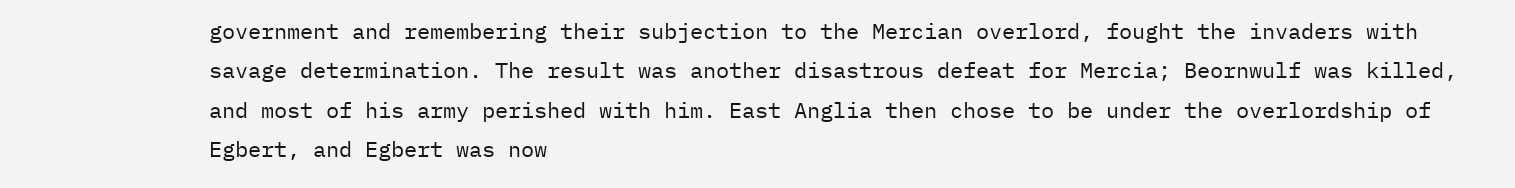government and remembering their subjection to the Mercian overlord, fought the invaders with savage determination. The result was another disastrous defeat for Mercia; Beornwulf was killed, and most of his army perished with him. East Anglia then chose to be under the overlordship of Egbert, and Egbert was now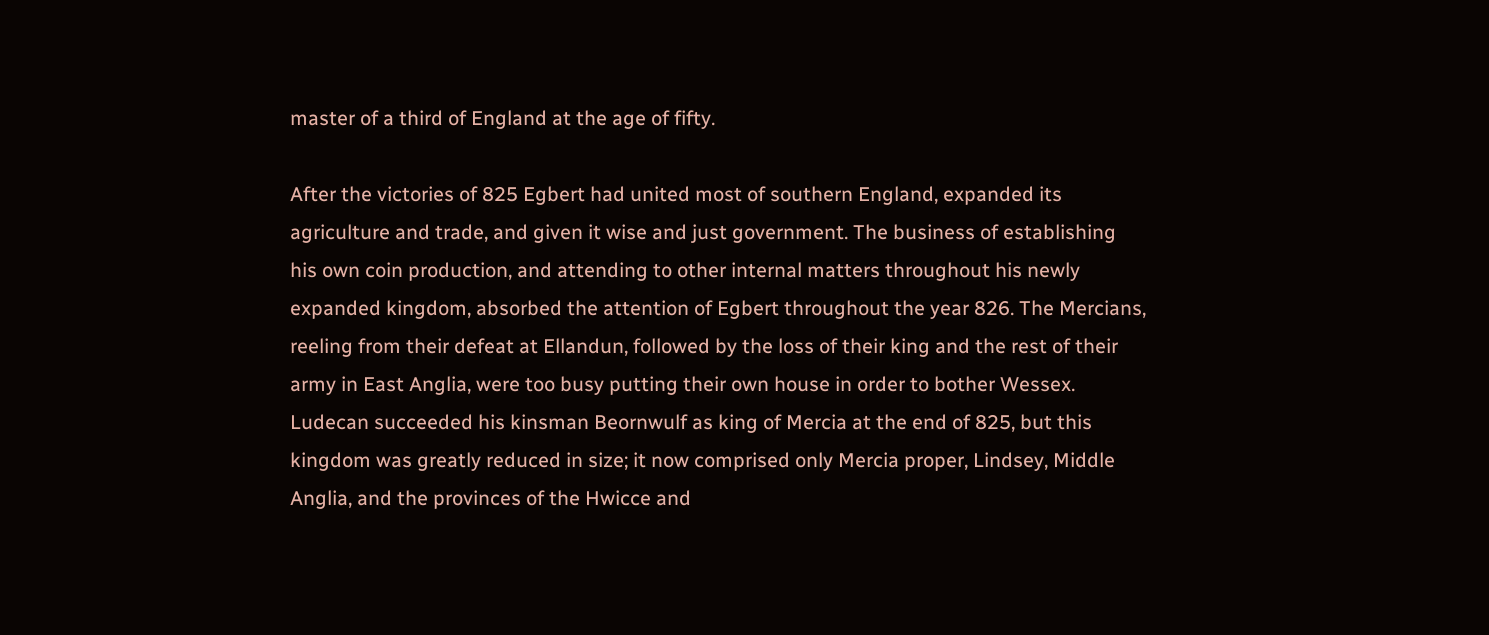master of a third of England at the age of fifty.

After the victories of 825 Egbert had united most of southern England, expanded its agriculture and trade, and given it wise and just government. The business of establishing his own coin production, and attending to other internal matters throughout his newly expanded kingdom, absorbed the attention of Egbert throughout the year 826. The Mercians, reeling from their defeat at Ellandun, followed by the loss of their king and the rest of their army in East Anglia, were too busy putting their own house in order to bother Wessex. Ludecan succeeded his kinsman Beornwulf as king of Mercia at the end of 825, but this kingdom was greatly reduced in size; it now comprised only Mercia proper, Lindsey, Middle Anglia, and the provinces of the Hwicce and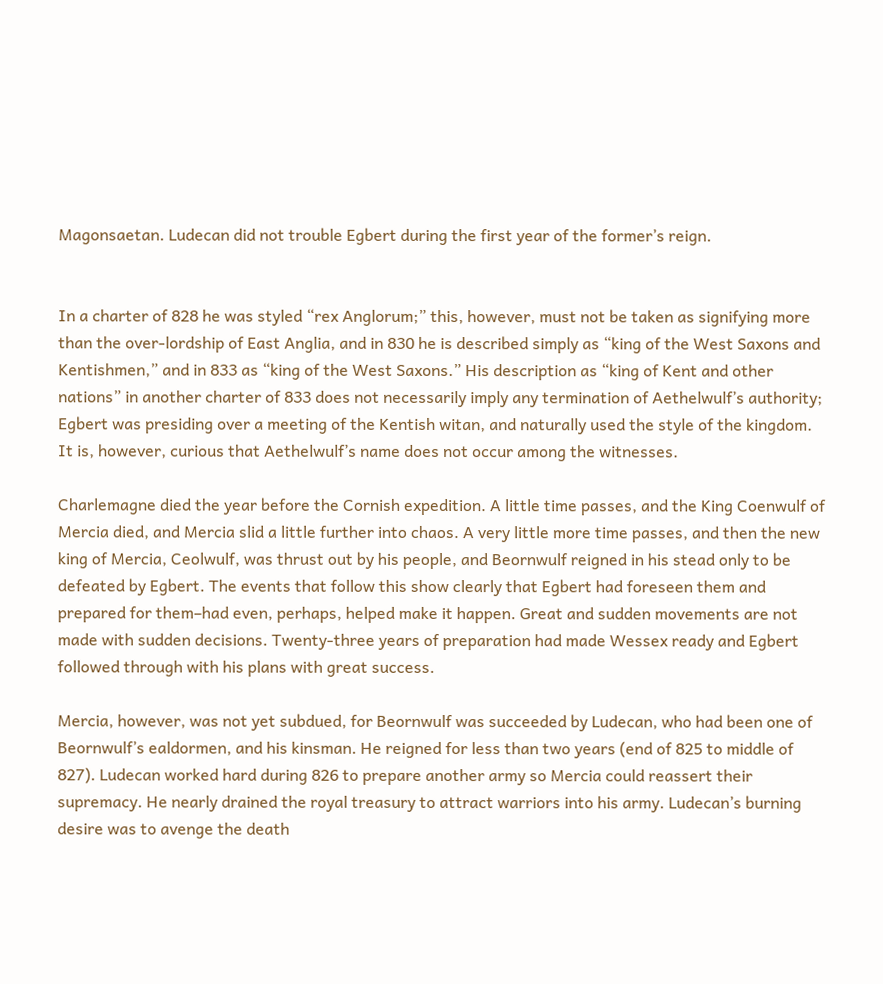Magonsaetan. Ludecan did not trouble Egbert during the first year of the former’s reign.


In a charter of 828 he was styled “rex Anglorum;” this, however, must not be taken as signifying more than the over-lordship of East Anglia, and in 830 he is described simply as “king of the West Saxons and Kentishmen,” and in 833 as “king of the West Saxons.” His description as “king of Kent and other nations” in another charter of 833 does not necessarily imply any termination of Aethelwulf’s authority; Egbert was presiding over a meeting of the Kentish witan, and naturally used the style of the kingdom. It is, however, curious that Aethelwulf’s name does not occur among the witnesses.

Charlemagne died the year before the Cornish expedition. A little time passes, and the King Coenwulf of Mercia died, and Mercia slid a little further into chaos. A very little more time passes, and then the new king of Mercia, Ceolwulf, was thrust out by his people, and Beornwulf reigned in his stead only to be defeated by Egbert. The events that follow this show clearly that Egbert had foreseen them and prepared for them–had even, perhaps, helped make it happen. Great and sudden movements are not made with sudden decisions. Twenty-three years of preparation had made Wessex ready and Egbert followed through with his plans with great success.

Mercia, however, was not yet subdued, for Beornwulf was succeeded by Ludecan, who had been one of Beornwulf’s ealdormen, and his kinsman. He reigned for less than two years (end of 825 to middle of 827). Ludecan worked hard during 826 to prepare another army so Mercia could reassert their supremacy. He nearly drained the royal treasury to attract warriors into his army. Ludecan’s burning desire was to avenge the death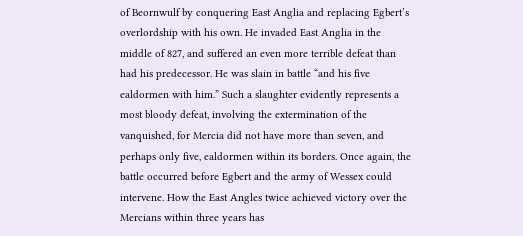of Beornwulf by conquering East Anglia and replacing Egbert’s overlordship with his own. He invaded East Anglia in the middle of 827, and suffered an even more terrible defeat than had his predecessor. He was slain in battle “and his five ealdormen with him.” Such a slaughter evidently represents a most bloody defeat, involving the extermination of the vanquished, for Mercia did not have more than seven, and perhaps only five, ealdormen within its borders. Once again, the battle occurred before Egbert and the army of Wessex could intervene. How the East Angles twice achieved victory over the Mercians within three years has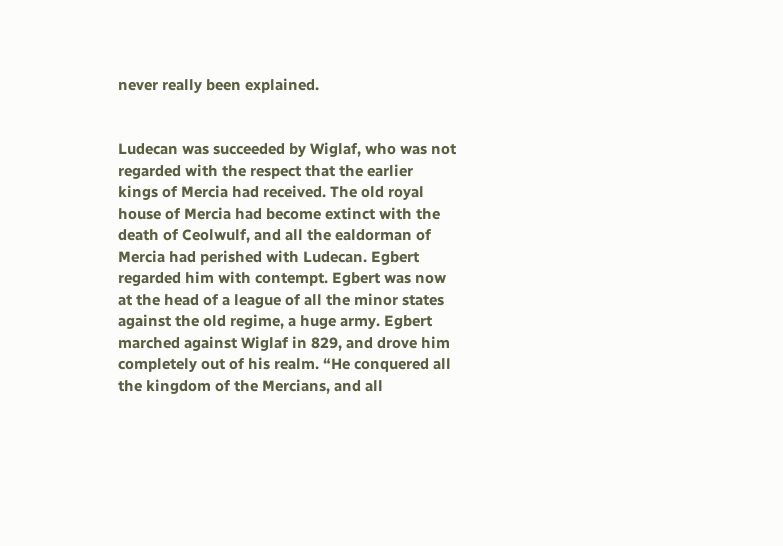never really been explained.


Ludecan was succeeded by Wiglaf, who was not regarded with the respect that the earlier kings of Mercia had received. The old royal house of Mercia had become extinct with the death of Ceolwulf, and all the ealdorman of Mercia had perished with Ludecan. Egbert regarded him with contempt. Egbert was now at the head of a league of all the minor states against the old regime, a huge army. Egbert marched against Wiglaf in 829, and drove him completely out of his realm. “He conquered all the kingdom of the Mercians, and all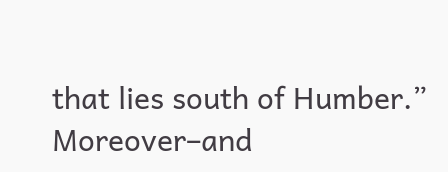that lies south of Humber.” Moreover–and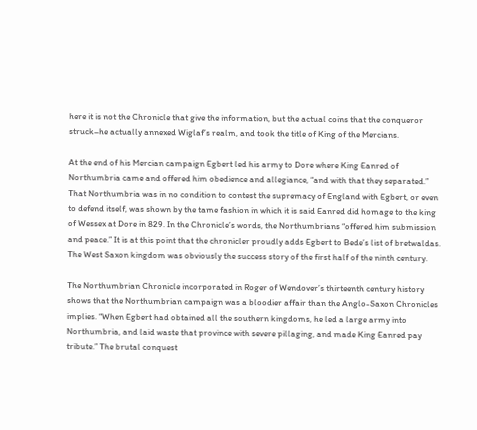here it is not the Chronicle that give the information, but the actual coins that the conqueror struck–he actually annexed Wiglaf’s realm, and took the title of King of the Mercians.

At the end of his Mercian campaign Egbert led his army to Dore where King Eanred of Northumbria came and offered him obedience and allegiance, “and with that they separated.” That Northumbria was in no condition to contest the supremacy of England with Egbert, or even to defend itself, was shown by the tame fashion in which it is said Eanred did homage to the king of Wessex at Dore in 829. In the Chronicle’s words, the Northumbrians “offered him submission and peace.” It is at this point that the chronicler proudly adds Egbert to Bede’s list of bretwaldas. The West Saxon kingdom was obviously the success story of the first half of the ninth century.

The Northumbrian Chronicle incorporated in Roger of Wendover’s thirteenth century history shows that the Northumbrian campaign was a bloodier affair than the Anglo-Saxon Chronicles implies. “When Egbert had obtained all the southern kingdoms, he led a large army into Northumbria, and laid waste that province with severe pillaging, and made King Eanred pay tribute.” The brutal conquest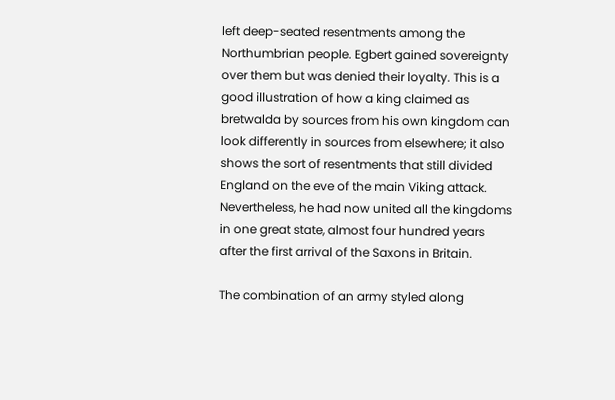left deep-seated resentments among the Northumbrian people. Egbert gained sovereignty over them but was denied their loyalty. This is a good illustration of how a king claimed as bretwalda by sources from his own kingdom can look differently in sources from elsewhere; it also shows the sort of resentments that still divided England on the eve of the main Viking attack. Nevertheless, he had now united all the kingdoms in one great state, almost four hundred years after the first arrival of the Saxons in Britain.

The combination of an army styled along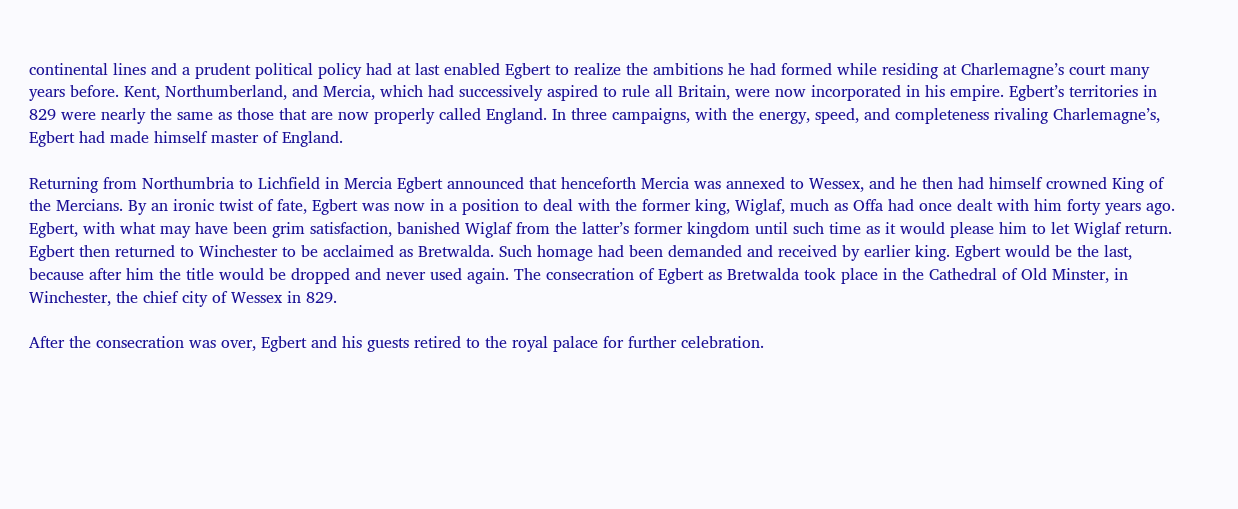continental lines and a prudent political policy had at last enabled Egbert to realize the ambitions he had formed while residing at Charlemagne’s court many years before. Kent, Northumberland, and Mercia, which had successively aspired to rule all Britain, were now incorporated in his empire. Egbert’s territories in 829 were nearly the same as those that are now properly called England. In three campaigns, with the energy, speed, and completeness rivaling Charlemagne’s, Egbert had made himself master of England.

Returning from Northumbria to Lichfield in Mercia Egbert announced that henceforth Mercia was annexed to Wessex, and he then had himself crowned King of the Mercians. By an ironic twist of fate, Egbert was now in a position to deal with the former king, Wiglaf, much as Offa had once dealt with him forty years ago. Egbert, with what may have been grim satisfaction, banished Wiglaf from the latter’s former kingdom until such time as it would please him to let Wiglaf return. Egbert then returned to Winchester to be acclaimed as Bretwalda. Such homage had been demanded and received by earlier king. Egbert would be the last, because after him the title would be dropped and never used again. The consecration of Egbert as Bretwalda took place in the Cathedral of Old Minster, in Winchester, the chief city of Wessex in 829.

After the consecration was over, Egbert and his guests retired to the royal palace for further celebration.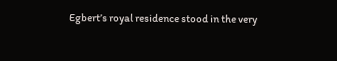Egbert’s royal residence stood in the very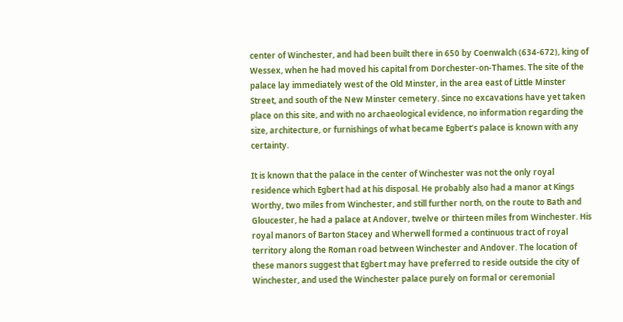center of Winchester, and had been built there in 650 by Coenwalch (634-672), king of Wessex, when he had moved his capital from Dorchester-on-Thames. The site of the palace lay immediately west of the Old Minster, in the area east of Little Minster Street, and south of the New Minster cemetery. Since no excavations have yet taken place on this site, and with no archaeological evidence, no information regarding the size, architecture, or furnishings of what became Egbert’s palace is known with any certainty.

It is known that the palace in the center of Winchester was not the only royal residence which Egbert had at his disposal. He probably also had a manor at Kings Worthy, two miles from Winchester, and still further north, on the route to Bath and Gloucester, he had a palace at Andover, twelve or thirteen miles from Winchester. His royal manors of Barton Stacey and Wherwell formed a continuous tract of royal territory along the Roman road between Winchester and Andover. The location of these manors suggest that Egbert may have preferred to reside outside the city of Winchester, and used the Winchester palace purely on formal or ceremonial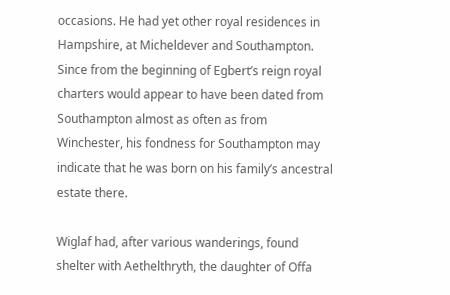occasions. He had yet other royal residences in Hampshire, at Micheldever and Southampton. Since from the beginning of Egbert’s reign royal charters would appear to have been dated from Southampton almost as often as from Winchester, his fondness for Southampton may indicate that he was born on his family’s ancestral estate there.

Wiglaf had, after various wanderings, found shelter with Aethelthryth, the daughter of Offa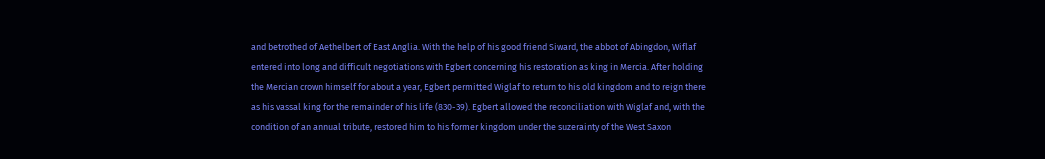and betrothed of Aethelbert of East Anglia. With the help of his good friend Siward, the abbot of Abingdon, Wiflaf entered into long and difficult negotiations with Egbert concerning his restoration as king in Mercia. After holding the Mercian crown himself for about a year, Egbert permitted Wiglaf to return to his old kingdom and to reign there as his vassal king for the remainder of his life (830-39). Egbert allowed the reconciliation with Wiglaf and, with the condition of an annual tribute, restored him to his former kingdom under the suzerainty of the West Saxon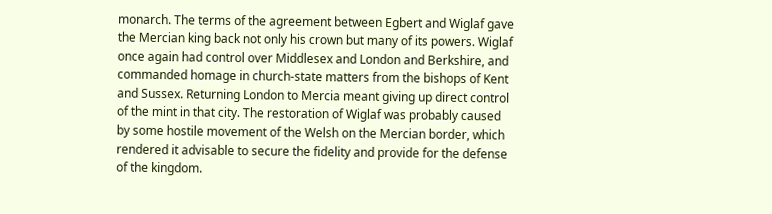monarch. The terms of the agreement between Egbert and Wiglaf gave the Mercian king back not only his crown but many of its powers. Wiglaf once again had control over Middlesex and London and Berkshire, and commanded homage in church-state matters from the bishops of Kent and Sussex. Returning London to Mercia meant giving up direct control of the mint in that city. The restoration of Wiglaf was probably caused by some hostile movement of the Welsh on the Mercian border, which rendered it advisable to secure the fidelity and provide for the defense of the kingdom.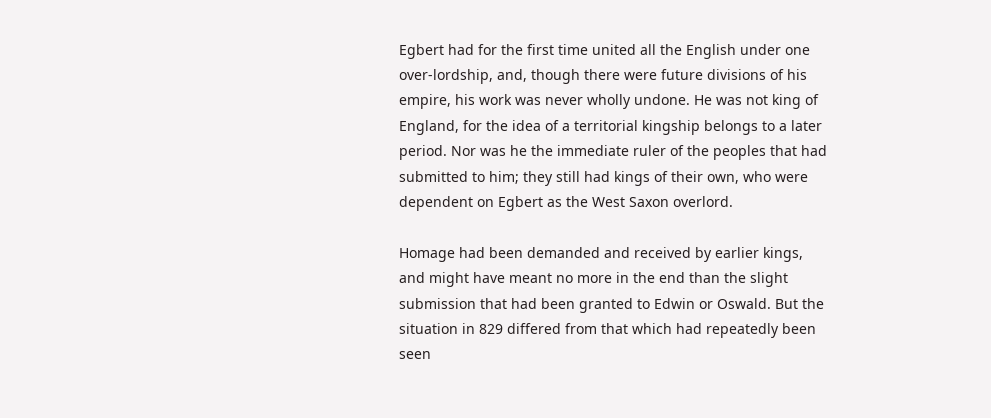Egbert had for the first time united all the English under one over-lordship, and, though there were future divisions of his empire, his work was never wholly undone. He was not king of England, for the idea of a territorial kingship belongs to a later period. Nor was he the immediate ruler of the peoples that had submitted to him; they still had kings of their own, who were dependent on Egbert as the West Saxon overlord.

Homage had been demanded and received by earlier kings, and might have meant no more in the end than the slight submission that had been granted to Edwin or Oswald. But the situation in 829 differed from that which had repeatedly been seen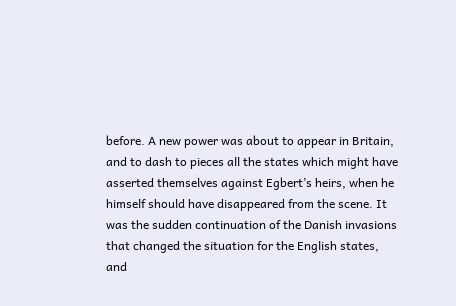before. A new power was about to appear in Britain, and to dash to pieces all the states which might have asserted themselves against Egbert’s heirs, when he himself should have disappeared from the scene. It was the sudden continuation of the Danish invasions that changed the situation for the English states, and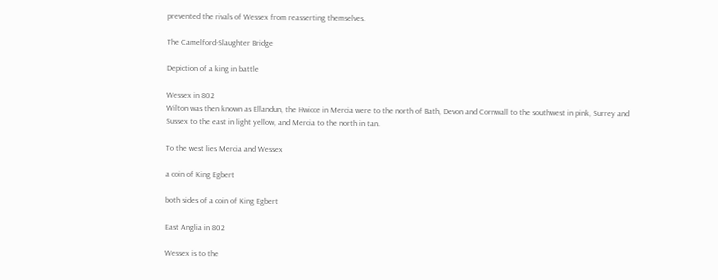prevented the rivals of Wessex from reasserting themselves.

The Camelford-Slaughter Bridge

Depiction of a king in battle

Wessex in 802
Wilton was then known as Ellandun, the Hwicce in Mercia were to the north of Bath, Devon and Cornwall to the southwest in pink, Surrey and Sussex to the east in light yellow, and Mercia to the north in tan.

To the west lies Mercia and Wessex

a coin of King Egbert

both sides of a coin of King Egbert

East Anglia in 802

Wessex is to the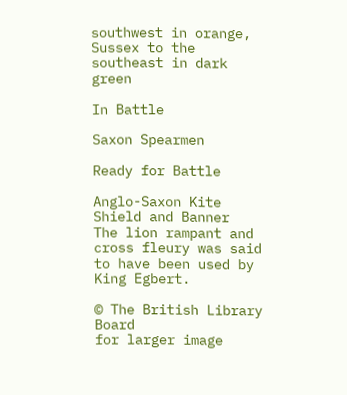southwest in orange,
Sussex to the southeast in dark green

In Battle

Saxon Spearmen

Ready for Battle

Anglo-Saxon Kite Shield and Banner
The lion rampant and cross fleury was said
to have been used by King Egbert.

© The British Library Board
for larger image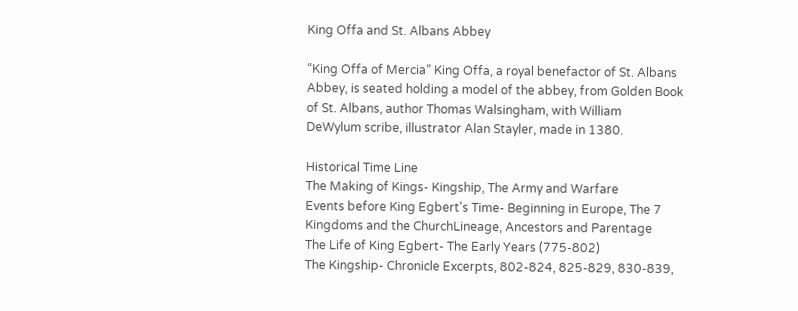King Offa and St. Albans Abbey

“King Offa of Mercia” King Offa, a royal benefactor of St. Albans
Abbey, is seated holding a model of the abbey, from Golden Book
of St. Albans, author Thomas Walsingham, with William
DeWylum scribe, illustrator Alan Stayler, made in 1380.

Historical Time Line
The Making of Kings- Kingship, The Army and Warfare
Events before King Egbert's Time- Beginning in Europe, The 7 Kingdoms and the ChurchLineage, Ancestors and Parentage
The Life of King Egbert- The Early Years (775-802)
The Kingship- Chronicle Excerpts, 802-824, 825-829, 830-839,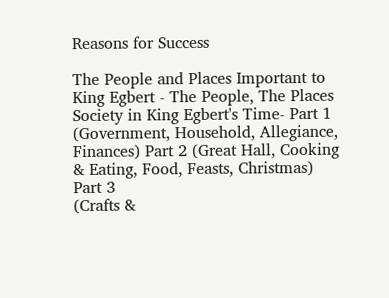Reasons for Success

The People and Places Important to King Egbert - The People, The Places
Society in King Egbert's Time- Part 1 (Government, Household, Allegiance, Finances) Part 2 (Great Hall, Cooking & Eating, Food, Feasts, Christmas)
Part 3
(Crafts &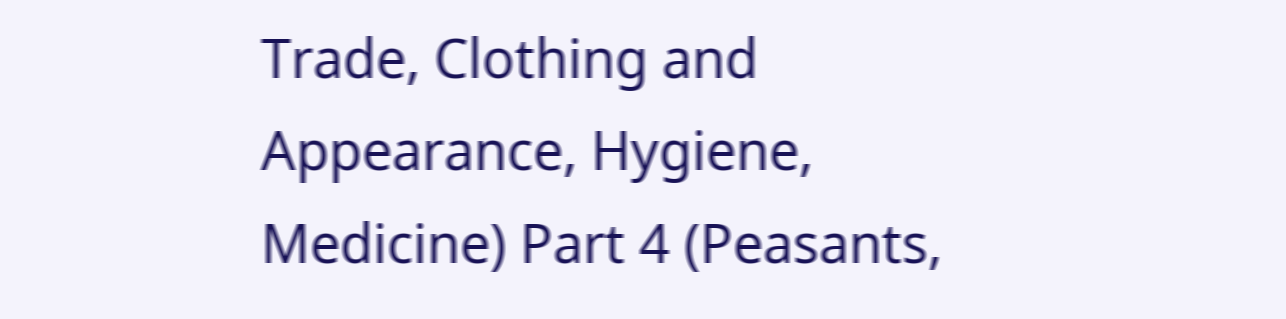Trade, Clothing and Appearance, Hygiene, Medicine) Part 4 (Peasants,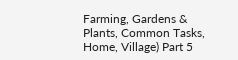Farming, Gardens & Plants, Common Tasks, Home, Village) Part 5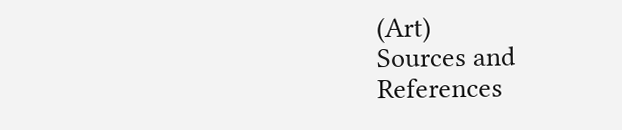(Art)
Sources and References